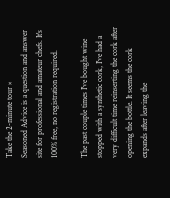Take the 2-minute tour ×
Seasoned Advice is a question and answer site for professional and amateur chefs. It's 100% free, no registration required.

The past couple times I've bought wine stopped with a synthetic cork, I've had a very difficult time reinserting the cork after opening the bottle. It seems the cork expands after leaving the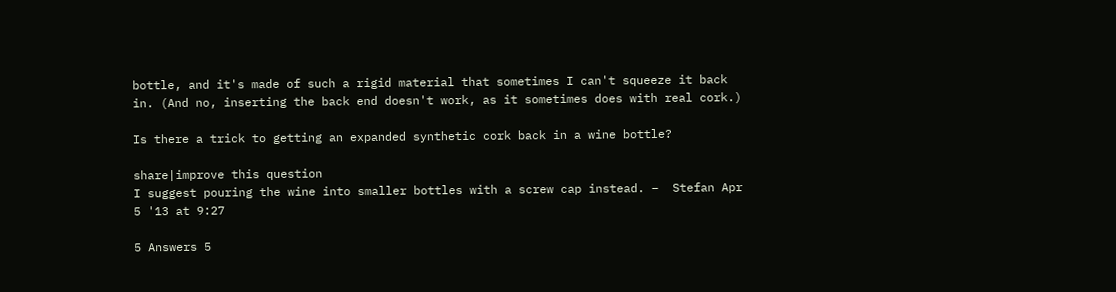bottle, and it's made of such a rigid material that sometimes I can't squeeze it back in. (And no, inserting the back end doesn't work, as it sometimes does with real cork.)

Is there a trick to getting an expanded synthetic cork back in a wine bottle?

share|improve this question
I suggest pouring the wine into smaller bottles with a screw cap instead. –  Stefan Apr 5 '13 at 9:27

5 Answers 5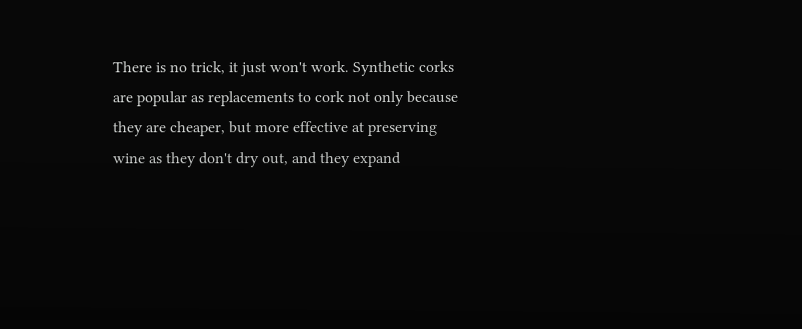There is no trick, it just won't work. Synthetic corks are popular as replacements to cork not only because they are cheaper, but more effective at preserving wine as they don't dry out, and they expand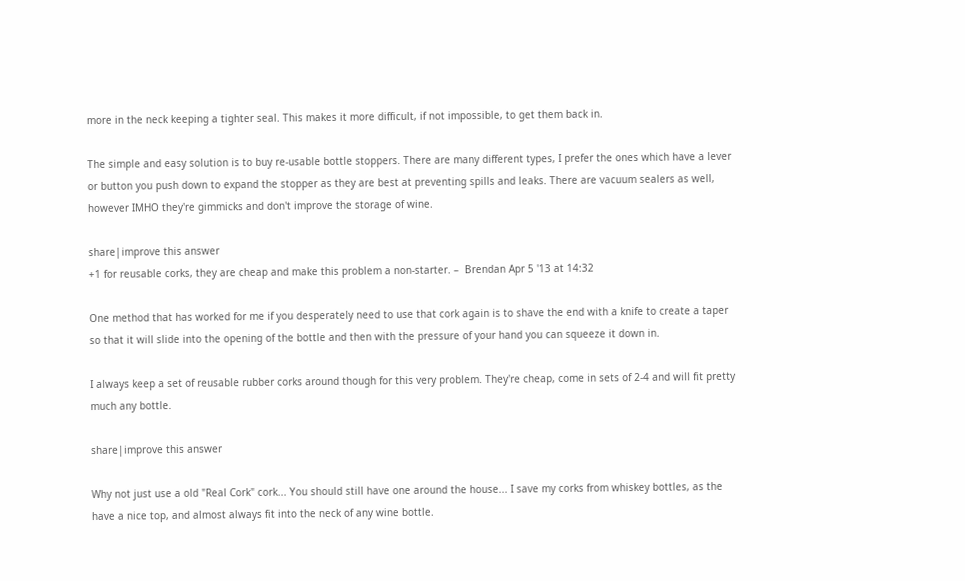more in the neck keeping a tighter seal. This makes it more difficult, if not impossible, to get them back in.

The simple and easy solution is to buy re-usable bottle stoppers. There are many different types, I prefer the ones which have a lever or button you push down to expand the stopper as they are best at preventing spills and leaks. There are vacuum sealers as well, however IMHO they're gimmicks and don't improve the storage of wine.

share|improve this answer
+1 for reusable corks, they are cheap and make this problem a non-starter. –  Brendan Apr 5 '13 at 14:32

One method that has worked for me if you desperately need to use that cork again is to shave the end with a knife to create a taper so that it will slide into the opening of the bottle and then with the pressure of your hand you can squeeze it down in.

I always keep a set of reusable rubber corks around though for this very problem. They're cheap, come in sets of 2-4 and will fit pretty much any bottle.

share|improve this answer

Why not just use a old "Real Cork" cork... You should still have one around the house... I save my corks from whiskey bottles, as the have a nice top, and almost always fit into the neck of any wine bottle.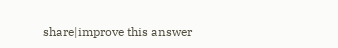share|improve this answer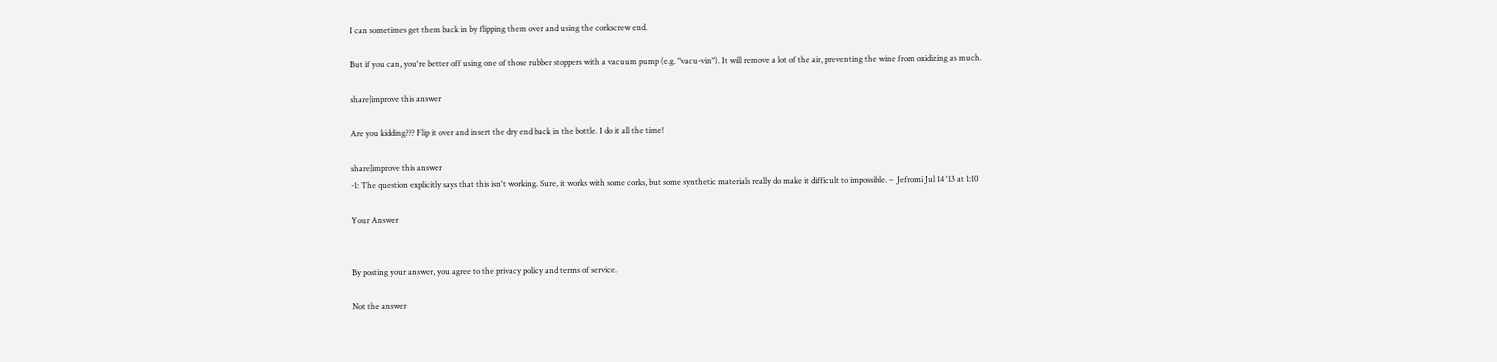I can sometimes get them back in by flipping them over and using the corkscrew end.

But if you can, you're better off using one of those rubber stoppers with a vacuum pump (e.g. "vacu-vin"). It will remove a lot of the air, preventing the wine from oxidizing as much.

share|improve this answer

Are you kidding??? Flip it over and insert the dry end back in the bottle. I do it all the time!

share|improve this answer
-1: The question explicitly says that this isn't working. Sure, it works with some corks, but some synthetic materials really do make it difficult to impossible. –  Jefromi Jul 14 '13 at 1:10

Your Answer


By posting your answer, you agree to the privacy policy and terms of service.

Not the answer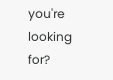you're looking for?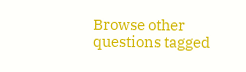Browse other questions tagged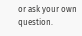or ask your own question.